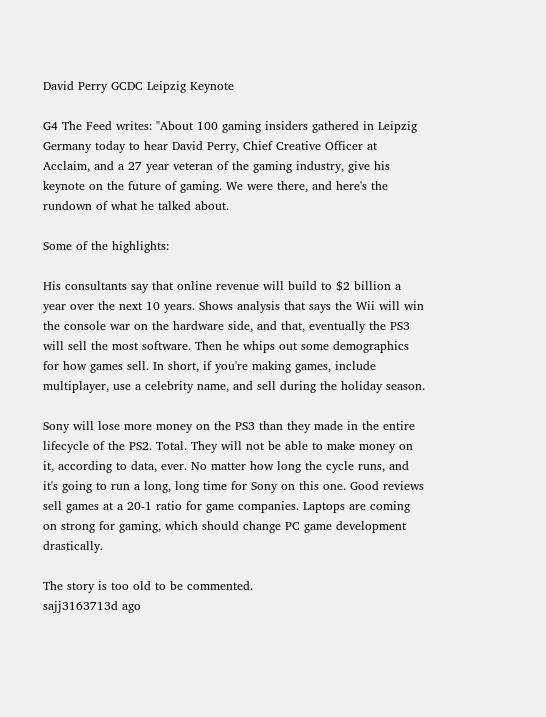David Perry GCDC Leipzig Keynote

G4 The Feed writes: "About 100 gaming insiders gathered in Leipzig Germany today to hear David Perry, Chief Creative Officer at Acclaim, and a 27 year veteran of the gaming industry, give his keynote on the future of gaming. We were there, and here's the rundown of what he talked about.

Some of the highlights:

His consultants say that online revenue will build to $2 billion a year over the next 10 years. Shows analysis that says the Wii will win the console war on the hardware side, and that, eventually the PS3 will sell the most software. Then he whips out some demographics for how games sell. In short, if you're making games, include multiplayer, use a celebrity name, and sell during the holiday season.

Sony will lose more money on the PS3 than they made in the entire lifecycle of the PS2. Total. They will not be able to make money on it, according to data, ever. No matter how long the cycle runs, and it's going to run a long, long time for Sony on this one. Good reviews sell games at a 20-1 ratio for game companies. Laptops are coming on strong for gaming, which should change PC game development drastically.

The story is too old to be commented.
sajj3163713d ago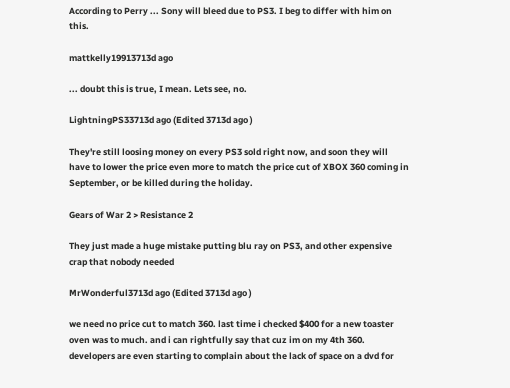According to Perry ... Sony will bleed due to PS3. I beg to differ with him on this.

mattkelly19913713d ago

... doubt this is true, I mean. Lets see, no.

LightningPS33713d ago (Edited 3713d ago )

They're still loosing money on every PS3 sold right now, and soon they will have to lower the price even more to match the price cut of XBOX 360 coming in September, or be killed during the holiday.

Gears of War 2 > Resistance 2

They just made a huge mistake putting blu ray on PS3, and other expensive crap that nobody needed

MrWonderful3713d ago (Edited 3713d ago )

we need no price cut to match 360. last time i checked $400 for a new toaster oven was to much. and i can rightfully say that cuz im on my 4th 360. developers are even starting to complain about the lack of space on a dvd for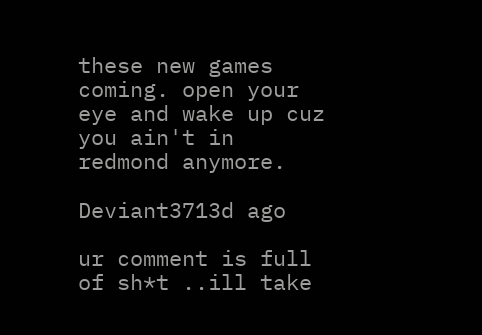these new games coming. open your eye and wake up cuz you ain't in redmond anymore.

Deviant3713d ago

ur comment is full of sh*t ..ill take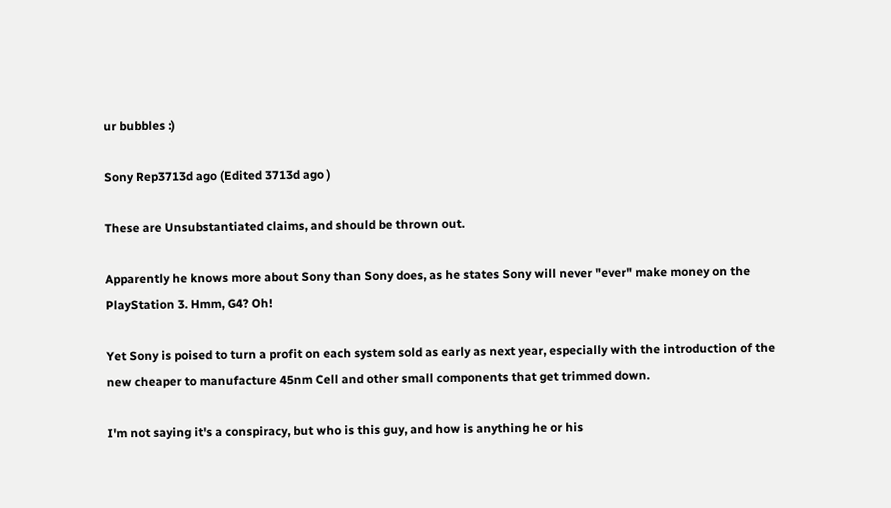ur bubbles :)

Sony Rep3713d ago (Edited 3713d ago )

These are Unsubstantiated claims, and should be thrown out.

Apparently he knows more about Sony than Sony does, as he states Sony will never "ever" make money on the PlayStation 3. Hmm, G4? Oh!

Yet Sony is poised to turn a profit on each system sold as early as next year, especially with the introduction of the new cheaper to manufacture 45nm Cell and other small components that get trimmed down.

I'm not saying it's a conspiracy, but who is this guy, and how is anything he or his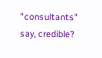"consultants" say, credible?